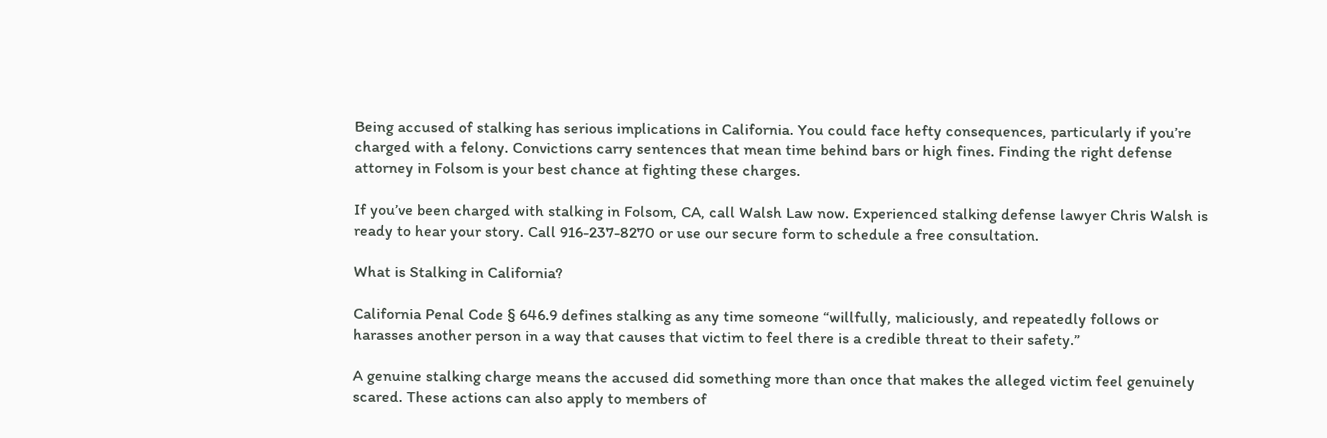Being accused of stalking has serious implications in California. You could face hefty consequences, particularly if you’re charged with a felony. Convictions carry sentences that mean time behind bars or high fines. Finding the right defense attorney in Folsom is your best chance at fighting these charges.

If you’ve been charged with stalking in Folsom, CA, call Walsh Law now. Experienced stalking defense lawyer Chris Walsh is ready to hear your story. Call 916-237-8270 or use our secure form to schedule a free consultation.

What is Stalking in California?

California Penal Code § 646.9 defines stalking as any time someone “willfully, maliciously, and repeatedly follows or harasses another person in a way that causes that victim to feel there is a credible threat to their safety.”

A genuine stalking charge means the accused did something more than once that makes the alleged victim feel genuinely scared. These actions can also apply to members of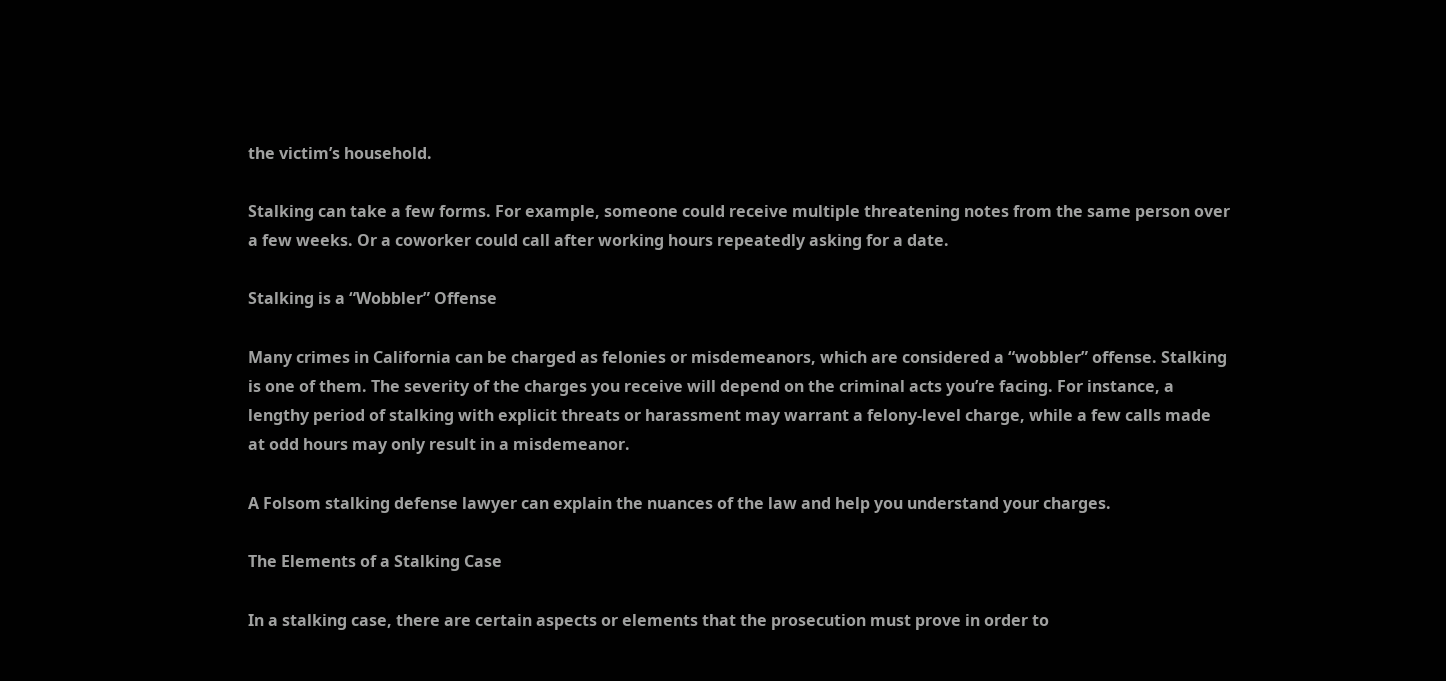the victim’s household.

Stalking can take a few forms. For example, someone could receive multiple threatening notes from the same person over a few weeks. Or a coworker could call after working hours repeatedly asking for a date.

Stalking is a “Wobbler” Offense

Many crimes in California can be charged as felonies or misdemeanors, which are considered a “wobbler” offense. Stalking is one of them. The severity of the charges you receive will depend on the criminal acts you’re facing. For instance, a lengthy period of stalking with explicit threats or harassment may warrant a felony-level charge, while a few calls made at odd hours may only result in a misdemeanor.

A Folsom stalking defense lawyer can explain the nuances of the law and help you understand your charges.

The Elements of a Stalking Case

In a stalking case, there are certain aspects or elements that the prosecution must prove in order to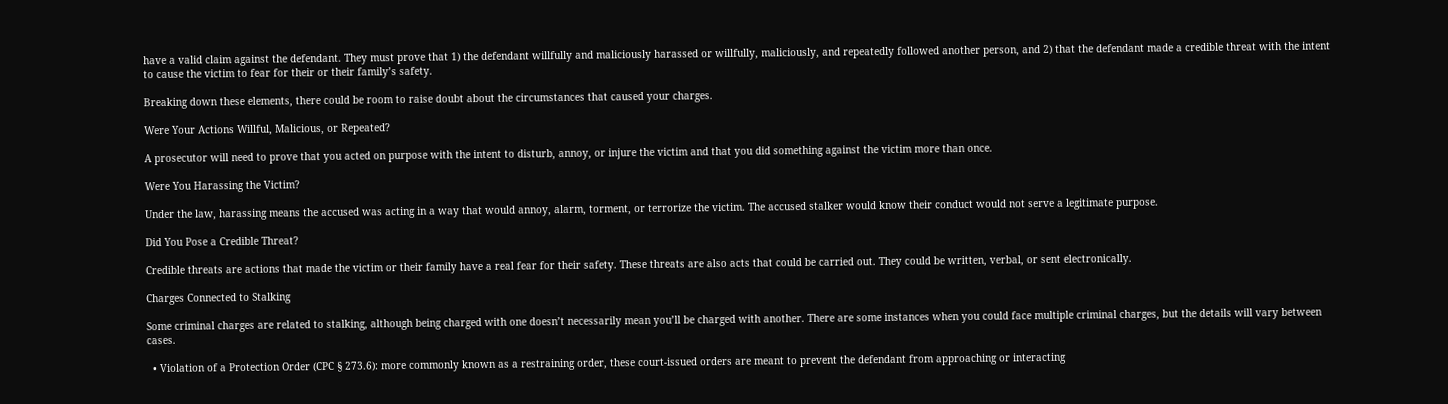have a valid claim against the defendant. They must prove that 1) the defendant willfully and maliciously harassed or willfully, maliciously, and repeatedly followed another person, and 2) that the defendant made a credible threat with the intent to cause the victim to fear for their or their family’s safety.

Breaking down these elements, there could be room to raise doubt about the circumstances that caused your charges.

Were Your Actions Willful, Malicious, or Repeated?

A prosecutor will need to prove that you acted on purpose with the intent to disturb, annoy, or injure the victim and that you did something against the victim more than once.

Were You Harassing the Victim?

Under the law, harassing means the accused was acting in a way that would annoy, alarm, torment, or terrorize the victim. The accused stalker would know their conduct would not serve a legitimate purpose.

Did You Pose a Credible Threat?

Credible threats are actions that made the victim or their family have a real fear for their safety. These threats are also acts that could be carried out. They could be written, verbal, or sent electronically.

Charges Connected to Stalking

Some criminal charges are related to stalking, although being charged with one doesn’t necessarily mean you’ll be charged with another. There are some instances when you could face multiple criminal charges, but the details will vary between cases.

  • Violation of a Protection Order (CPC § 273.6): more commonly known as a restraining order, these court-issued orders are meant to prevent the defendant from approaching or interacting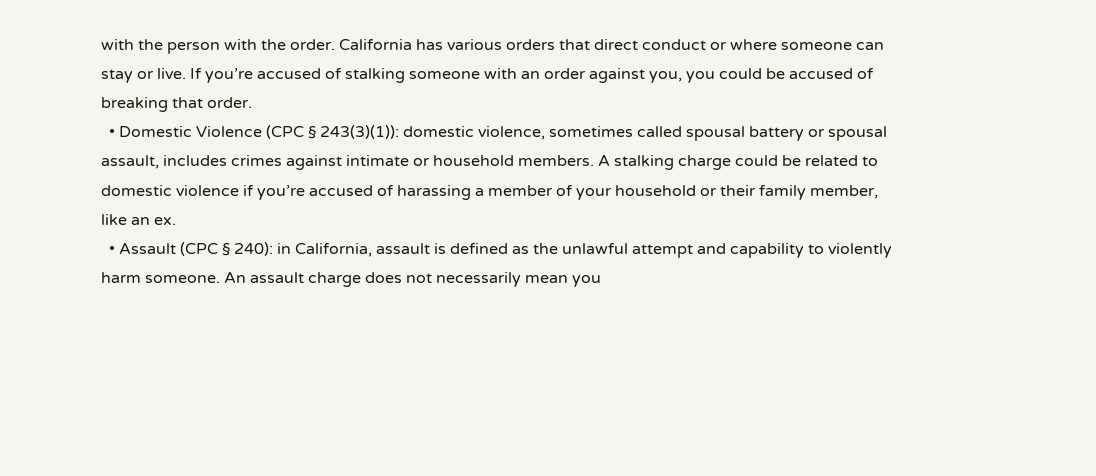with the person with the order. California has various orders that direct conduct or where someone can stay or live. If you’re accused of stalking someone with an order against you, you could be accused of breaking that order.
  • Domestic Violence (CPC § 243(3)(1)): domestic violence, sometimes called spousal battery or spousal assault, includes crimes against intimate or household members. A stalking charge could be related to domestic violence if you’re accused of harassing a member of your household or their family member, like an ex.
  • Assault (CPC § 240): in California, assault is defined as the unlawful attempt and capability to violently harm someone. An assault charge does not necessarily mean you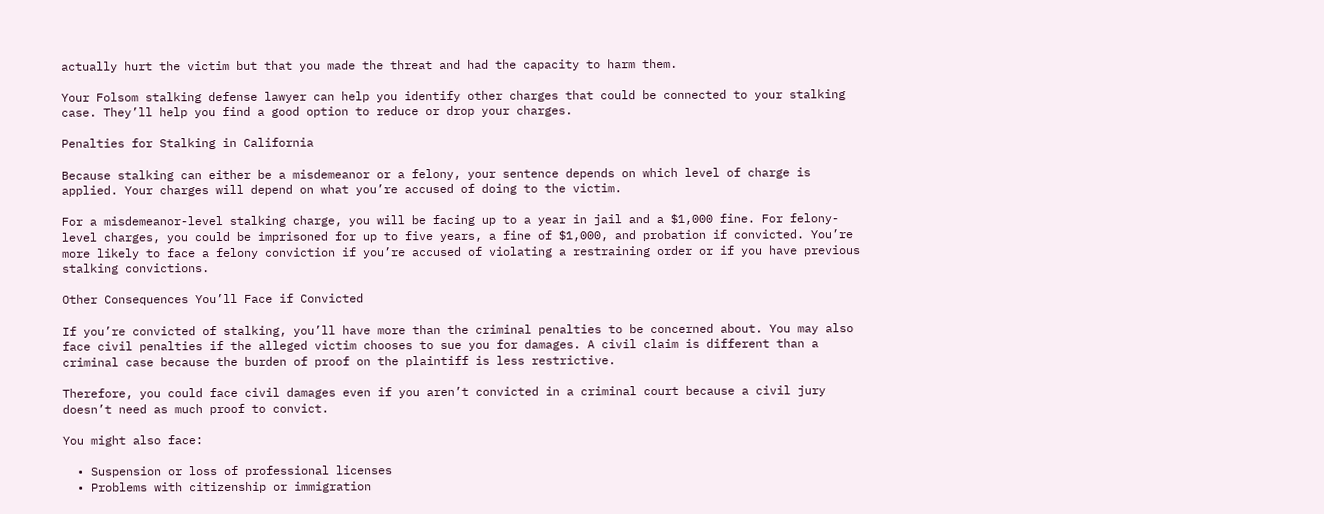actually hurt the victim but that you made the threat and had the capacity to harm them.

Your Folsom stalking defense lawyer can help you identify other charges that could be connected to your stalking case. They’ll help you find a good option to reduce or drop your charges.

Penalties for Stalking in California

Because stalking can either be a misdemeanor or a felony, your sentence depends on which level of charge is applied. Your charges will depend on what you’re accused of doing to the victim.

For a misdemeanor-level stalking charge, you will be facing up to a year in jail and a $1,000 fine. For felony-level charges, you could be imprisoned for up to five years, a fine of $1,000, and probation if convicted. You’re more likely to face a felony conviction if you’re accused of violating a restraining order or if you have previous stalking convictions.

Other Consequences You’ll Face if Convicted

If you’re convicted of stalking, you’ll have more than the criminal penalties to be concerned about. You may also face civil penalties if the alleged victim chooses to sue you for damages. A civil claim is different than a criminal case because the burden of proof on the plaintiff is less restrictive.

Therefore, you could face civil damages even if you aren’t convicted in a criminal court because a civil jury doesn’t need as much proof to convict.

You might also face:

  • Suspension or loss of professional licenses
  • Problems with citizenship or immigration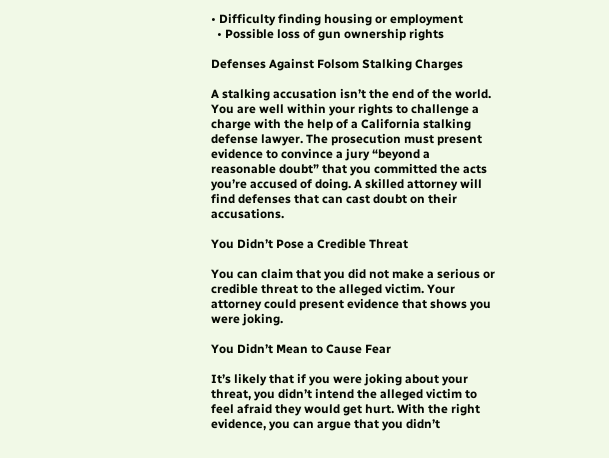• Difficulty finding housing or employment
  • Possible loss of gun ownership rights

Defenses Against Folsom Stalking Charges

A stalking accusation isn’t the end of the world. You are well within your rights to challenge a charge with the help of a California stalking defense lawyer. The prosecution must present evidence to convince a jury “beyond a reasonable doubt” that you committed the acts you’re accused of doing. A skilled attorney will find defenses that can cast doubt on their accusations.

You Didn’t Pose a Credible Threat

You can claim that you did not make a serious or credible threat to the alleged victim. Your attorney could present evidence that shows you were joking.

You Didn’t Mean to Cause Fear

It’s likely that if you were joking about your threat, you didn’t intend the alleged victim to feel afraid they would get hurt. With the right evidence, you can argue that you didn’t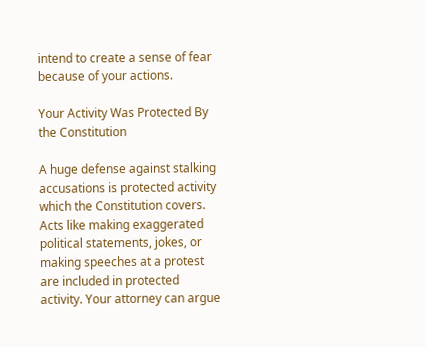intend to create a sense of fear because of your actions.

Your Activity Was Protected By the Constitution

A huge defense against stalking accusations is protected activity which the Constitution covers. Acts like making exaggerated political statements, jokes, or making speeches at a protest are included in protected activity. Your attorney can argue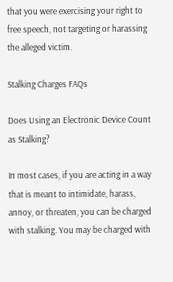that you were exercising your right to free speech, not targeting or harassing the alleged victim.

Stalking Charges FAQs

Does Using an Electronic Device Count as Stalking?

In most cases, if you are acting in a way that is meant to intimidate, harass, annoy, or threaten, you can be charged with stalking. You may be charged with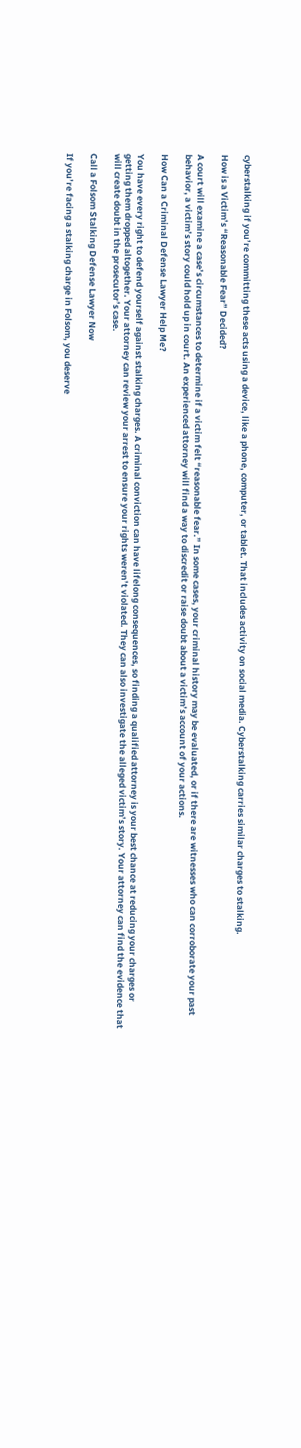cyberstalking if you’re committing these acts using a device, like a phone, computer, or tablet. That includes activity on social media. Cyberstalking carries similar charges to stalking.

How is a Victim’s “Reasonable Fear” Decided?

A court will examine a case’s circumstances to determine if a victim felt “reasonable fear.” In some cases, your criminal history may be evaluated, or if there are witnesses who can corroborate your past behavior, a victim’s story could hold up in court. An experienced attorney will find a way to discredit or raise doubt about a victim’s account of your actions.

How Can a Criminal Defense Lawyer Help Me?

You have every right to defend yourself against stalking charges. A criminal conviction can have lifelong consequences, so finding a qualified attorney is your best chance at reducing your charges or getting them dropped altogether. Your attorney can review your arrest to ensure your rights weren’t violated. They can also investigate the alleged victim’s story. Your attorney can find the evidence that will create doubt in the prosecutor’s case.

Call a Folsom Stalking Defense Lawyer Now

If you’re facing a stalking charge in Folsom, you deserve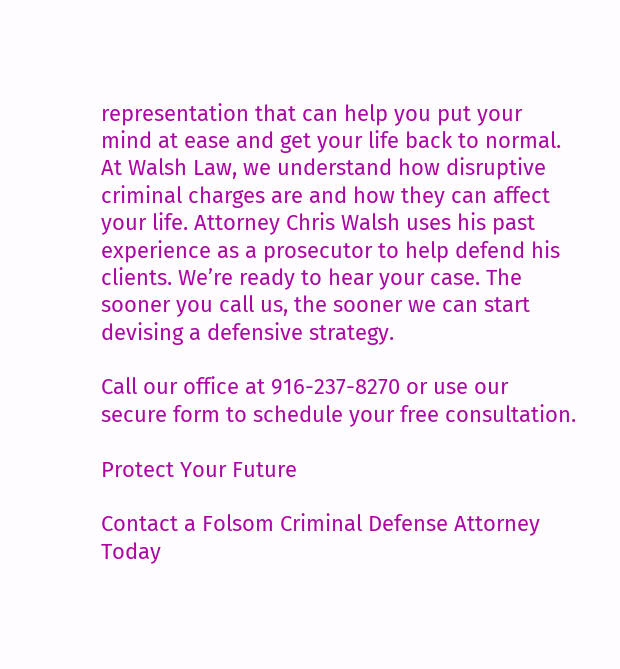representation that can help you put your mind at ease and get your life back to normal. At Walsh Law, we understand how disruptive criminal charges are and how they can affect your life. Attorney Chris Walsh uses his past experience as a prosecutor to help defend his clients. We’re ready to hear your case. The sooner you call us, the sooner we can start devising a defensive strategy.

Call our office at 916-237-8270 or use our secure form to schedule your free consultation.

Protect Your Future

Contact a Folsom Criminal Defense Attorney Today